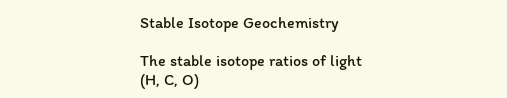Stable Isotope Geochemistry

The stable isotope ratios of light (H, C, O)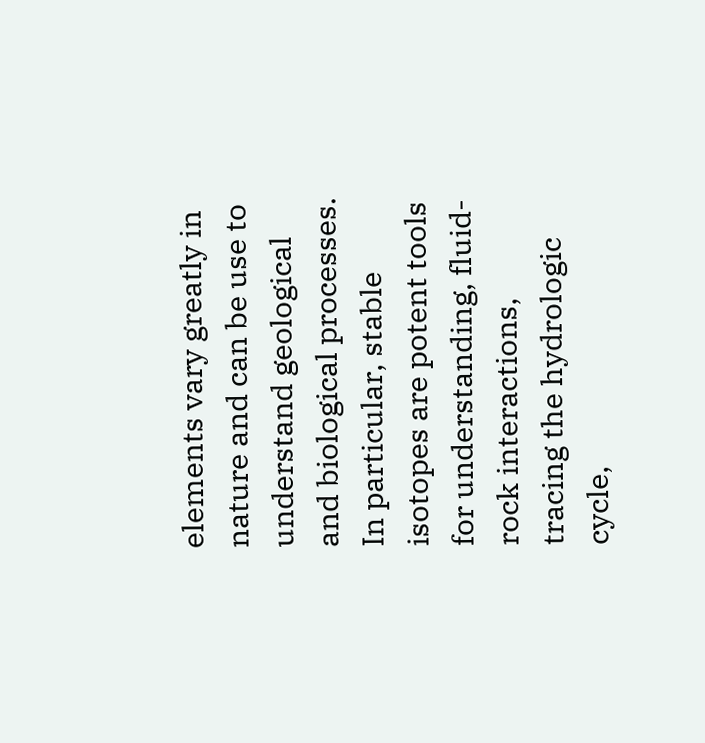elements vary greatly in nature and can be use to understand geological and biological processes. In particular, stable isotopes are potent tools for understanding, fluid-rock interactions, tracing the hydrologic cycle,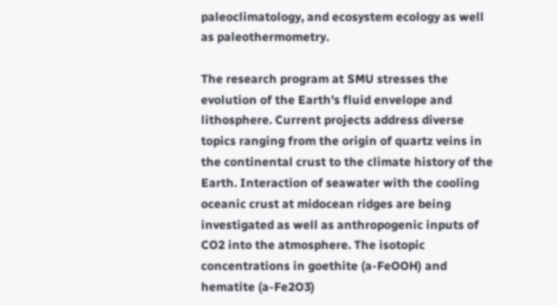paleoclimatology, and ecosystem ecology as well as paleothermometry.

The research program at SMU stresses the evolution of the Earth's fluid envelope and lithosphere. Current projects address diverse topics ranging from the origin of quartz veins in the continental crust to the climate history of the Earth. Interaction of seawater with the cooling oceanic crust at midocean ridges are being investigated as well as anthropogenic inputs of CO2 into the atmosphere. The isotopic concentrations in goethite (a-FeOOH) and hematite (a-Fe2O3)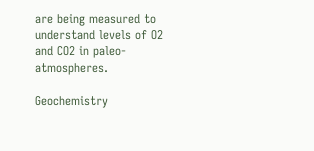are being measured to understand levels of O2 and CO2 in paleo-atmospheres.

Geochemistry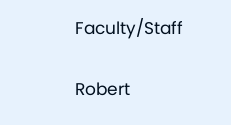Faculty/Staff

Robert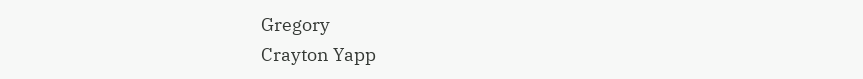Gregory
Crayton Yapp